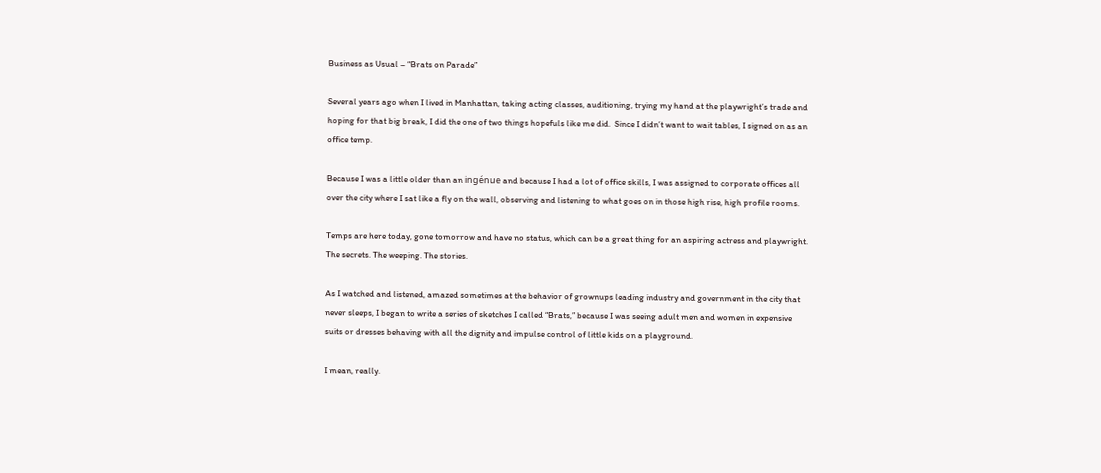Business as Usual – “Brats on Parade”

Several years ago when I lived in Manhattan, taking acting classes, auditioning, trying my hand at the playwright’s trade and hoping for that big break, I did the one of two things hopefuls like me did.  Since I didn’t want to wait tables, I signed on as an office temp.

Because I was a little older than an ingénue and because I had a lot of office skills, I was assigned to corporate offices all over the city where I sat like a fly on the wall, observing and listening to what goes on in those high rise, high profile rooms.

Temps are here today, gone tomorrow and have no status, which can be a great thing for an aspiring actress and playwright.  The secrets. The weeping. The stories.

As I watched and listened, amazed sometimes at the behavior of grownups leading industry and government in the city that never sleeps, I began to write a series of sketches I called “Brats,” because I was seeing adult men and women in expensive suits or dresses behaving with all the dignity and impulse control of little kids on a playground.

I mean, really.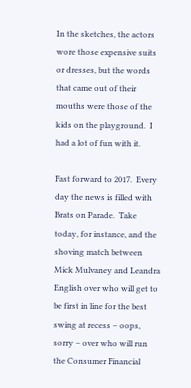In the sketches, the actors wore those expensive suits or dresses, but the words that came out of their mouths were those of the kids on the playground.  I had a lot of fun with it.

Fast forward to 2017.  Every day the news is filled with Brats on Parade.  Take today, for instance, and the shoving match between Mick Mulvaney and Leandra English over who will get to be first in line for the best swing at recess – oops, sorry – over who will run the Consumer Financial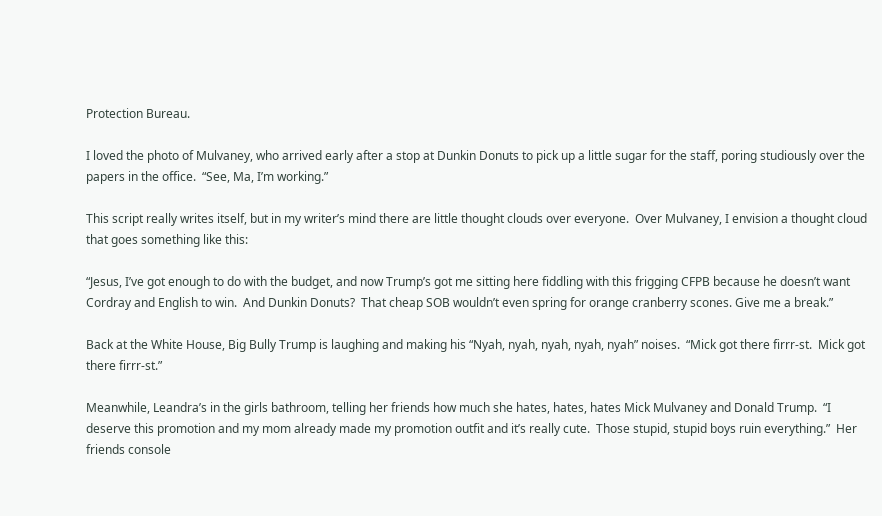Protection Bureau.

I loved the photo of Mulvaney, who arrived early after a stop at Dunkin Donuts to pick up a little sugar for the staff, poring studiously over the papers in the office.  “See, Ma, I’m working.”

This script really writes itself, but in my writer’s mind there are little thought clouds over everyone.  Over Mulvaney, I envision a thought cloud that goes something like this:

“Jesus, I’ve got enough to do with the budget, and now Trump’s got me sitting here fiddling with this frigging CFPB because he doesn’t want Cordray and English to win.  And Dunkin Donuts?  That cheap SOB wouldn’t even spring for orange cranberry scones. Give me a break.”

Back at the White House, Big Bully Trump is laughing and making his “Nyah, nyah, nyah, nyah, nyah” noises.  “Mick got there firrr-st.  Mick got there firrr-st.”

Meanwhile, Leandra’s in the girls bathroom, telling her friends how much she hates, hates, hates Mick Mulvaney and Donald Trump.  “I deserve this promotion and my mom already made my promotion outfit and it’s really cute.  Those stupid, stupid boys ruin everything.”  Her friends console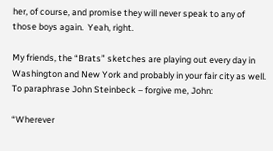her, of course, and promise they will never speak to any of those boys again.  Yeah, right.

My friends, the “Brats” sketches are playing out every day in Washington and New York and probably in your fair city as well. To paraphrase John Steinbeck – forgive me, John:

“Wherever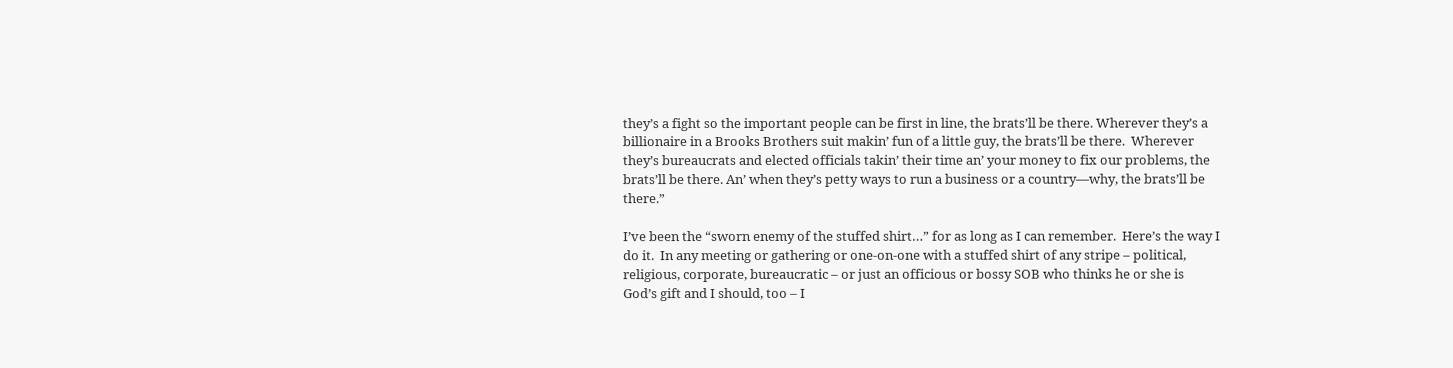they’s a fight so the important people can be first in line, the brats’ll be there. Wherever they’s a billionaire in a Brooks Brothers suit makin’ fun of a little guy, the brats’ll be there.  Wherever they’s bureaucrats and elected officials takin’ their time an’ your money to fix our problems, the brats’ll be there. An’ when they’s petty ways to run a business or a country—why, the brats’ll be there.”

I’ve been the “sworn enemy of the stuffed shirt…” for as long as I can remember.  Here’s the way I do it.  In any meeting or gathering or one-on-one with a stuffed shirt of any stripe – political, religious, corporate, bureaucratic – or just an officious or bossy SOB who thinks he or she is God’s gift and I should, too – I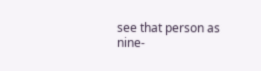see that person as nine-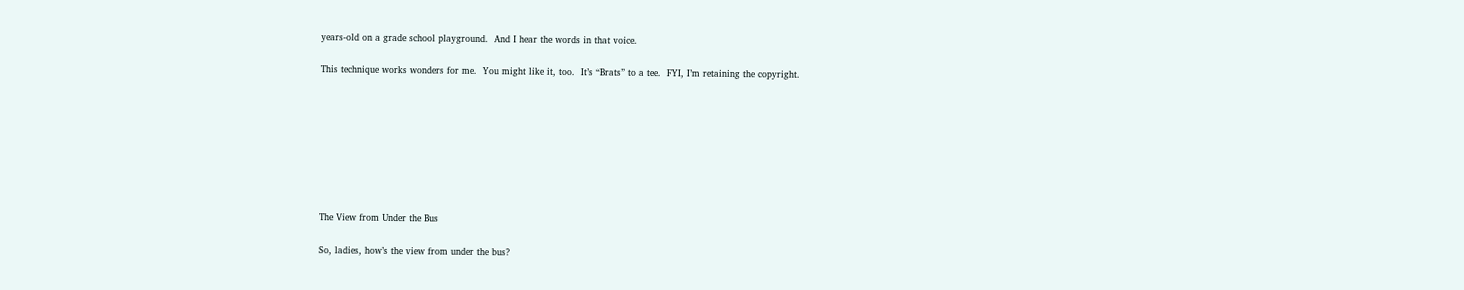years-old on a grade school playground.  And I hear the words in that voice.

This technique works wonders for me.  You might like it, too.  It’s “Brats” to a tee.  FYI, I’m retaining the copyright.








The View from Under the Bus

So, ladies, how’s the view from under the bus?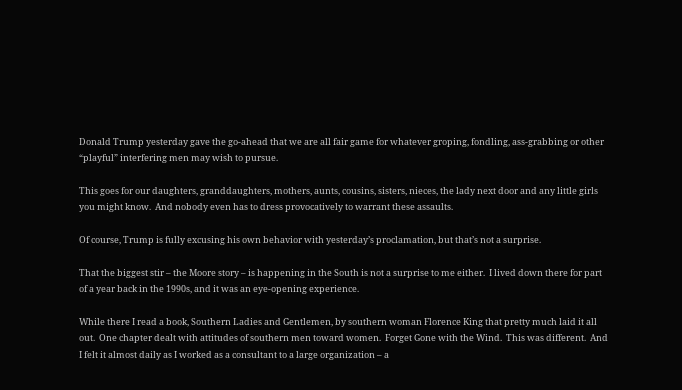Donald Trump yesterday gave the go-ahead that we are all fair game for whatever groping, fondling, ass-grabbing or other “playful” interfering men may wish to pursue.

This goes for our daughters, granddaughters, mothers, aunts, cousins, sisters, nieces, the lady next door and any little girls you might know.  And nobody even has to dress provocatively to warrant these assaults.

Of course, Trump is fully excusing his own behavior with yesterday’s proclamation, but that’s not a surprise.

That the biggest stir – the Moore story – is happening in the South is not a surprise to me either.  I lived down there for part of a year back in the 1990s, and it was an eye-opening experience.

While there I read a book, Southern Ladies and Gentlemen, by southern woman Florence King that pretty much laid it all out.  One chapter dealt with attitudes of southern men toward women.  Forget Gone with the Wind.  This was different.  And I felt it almost daily as I worked as a consultant to a large organization – a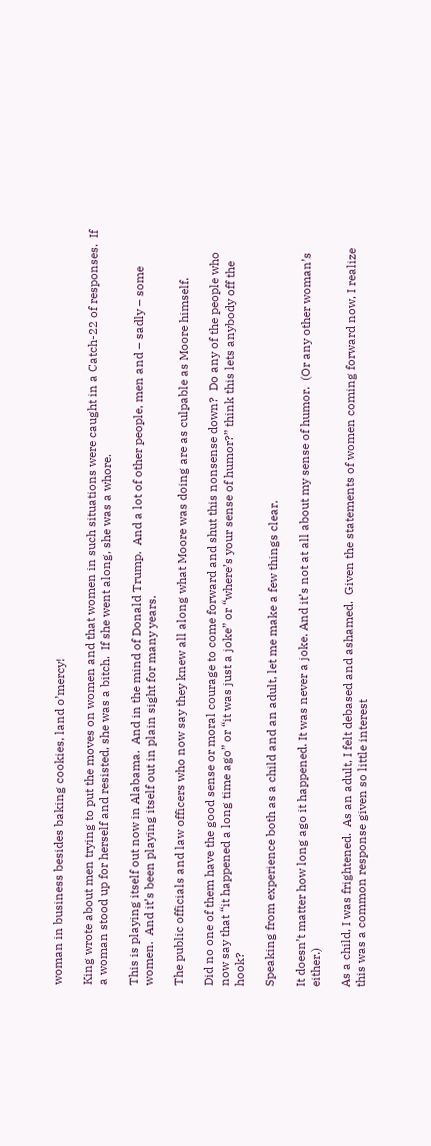woman in business besides baking cookies, land o’mercy!

King wrote about men trying to put the moves on women and that women in such situations were caught in a Catch-22 of responses.  If a woman stood up for herself and resisted, she was a bitch.  If she went along, she was a whore.

This is playing itself out now in Alabama.  And in the mind of Donald Trump.  And a lot of other people, men and – sadly – some women.  And it’s been playing itself out in plain sight for many years.

The public officials and law officers who now say they knew all along what Moore was doing are as culpable as Moore himself.

Did no one of them have the good sense or moral courage to come forward and shut this nonsense down?  Do any of the people who now say that “it happened a long time ago” or “it was just a joke” or “where’s your sense of humor?” think this lets anybody off the hook?

Speaking from experience both as a child and an adult, let me make a few things clear.

It doesn’t matter how long ago it happened. It was never a joke. And it’s not at all about my sense of humor.  (Or any other woman’s either.)

As a child, I was frightened.  As an adult, I felt debased and ashamed.  Given the statements of women coming forward now, I realize this was a common response given so little interest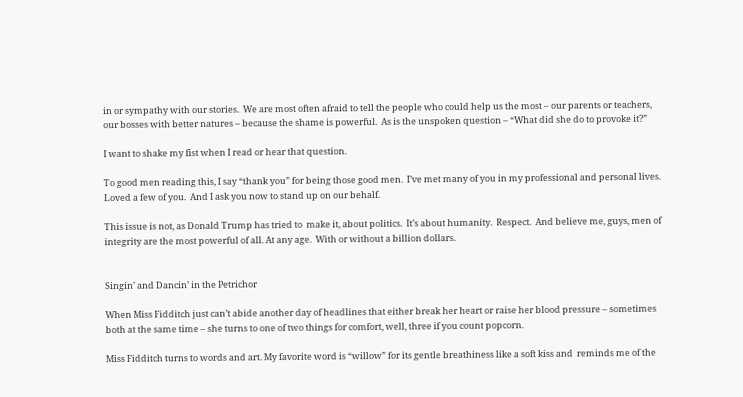in or sympathy with our stories.  We are most often afraid to tell the people who could help us the most – our parents or teachers, our bosses with better natures – because the shame is powerful.  As is the unspoken question – “What did she do to provoke it?”

I want to shake my fist when I read or hear that question.

To good men reading this, I say “thank you” for being those good men.  I’ve met many of you in my professional and personal lives.  Loved a few of you.  And I ask you now to stand up on our behalf.

This issue is not, as Donald Trump has tried to  make it, about politics.  It’s about humanity.  Respect.  And believe me, guys, men of integrity are the most powerful of all. At any age.  With or without a billion dollars.


Singin’ and Dancin’ in the Petrichor

When Miss Fidditch just can’t abide another day of headlines that either break her heart or raise her blood pressure – sometimes both at the same time – she turns to one of two things for comfort, well, three if you count popcorn.

Miss Fidditch turns to words and art. My favorite word is “willow” for its gentle breathiness like a soft kiss and  reminds me of the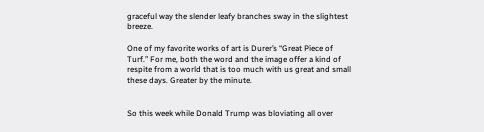graceful way the slender leafy branches sway in the slightest breeze.

One of my favorite works of art is Durer’s “Great Piece of Turf.” For me, both the word and the image offer a kind of respite from a world that is too much with us great and small these days. Greater by the minute.


So this week while Donald Trump was bloviating all over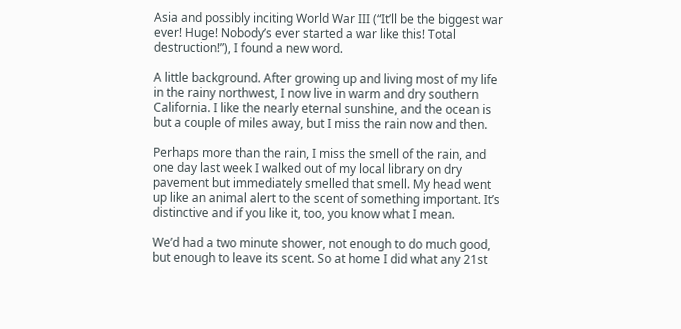Asia and possibly inciting World War III (“It’ll be the biggest war ever! Huge! Nobody’s ever started a war like this! Total destruction!”), I found a new word.

A little background. After growing up and living most of my life in the rainy northwest, I now live in warm and dry southern California. I like the nearly eternal sunshine, and the ocean is but a couple of miles away, but I miss the rain now and then.

Perhaps more than the rain, I miss the smell of the rain, and one day last week I walked out of my local library on dry pavement but immediately smelled that smell. My head went up like an animal alert to the scent of something important. It’s distinctive and if you like it, too, you know what I mean.

We’d had a two minute shower, not enough to do much good, but enough to leave its scent. So at home I did what any 21st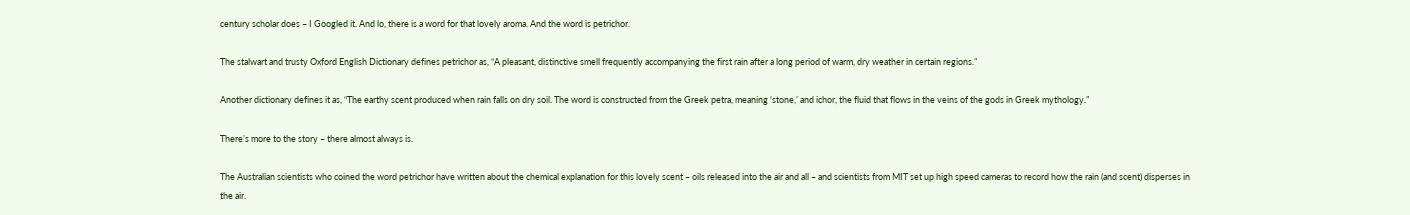century scholar does – I Googled it. And lo, there is a word for that lovely aroma. And the word is petrichor.

The stalwart and trusty Oxford English Dictionary defines petrichor as, “A pleasant, distinctive smell frequently accompanying the first rain after a long period of warm, dry weather in certain regions.”

Another dictionary defines it as, “The earthy scent produced when rain falls on dry soil. The word is constructed from the Greek petra, meaning ‘stone,’ and ichor, the fluid that flows in the veins of the gods in Greek mythology.”

There’s more to the story – there almost always is.

The Australian scientists who coined the word petrichor have written about the chemical explanation for this lovely scent – oils released into the air and all – and scientists from MIT set up high speed cameras to record how the rain (and scent) disperses in the air.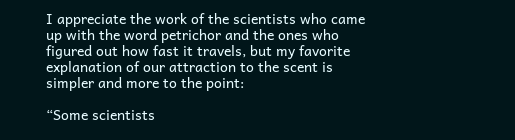I appreciate the work of the scientists who came up with the word petrichor and the ones who figured out how fast it travels, but my favorite explanation of our attraction to the scent is simpler and more to the point:

“Some scientists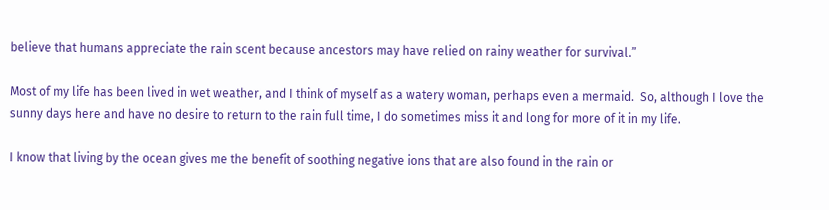believe that humans appreciate the rain scent because ancestors may have relied on rainy weather for survival.”

Most of my life has been lived in wet weather, and I think of myself as a watery woman, perhaps even a mermaid.  So, although I love the sunny days here and have no desire to return to the rain full time, I do sometimes miss it and long for more of it in my life.

I know that living by the ocean gives me the benefit of soothing negative ions that are also found in the rain or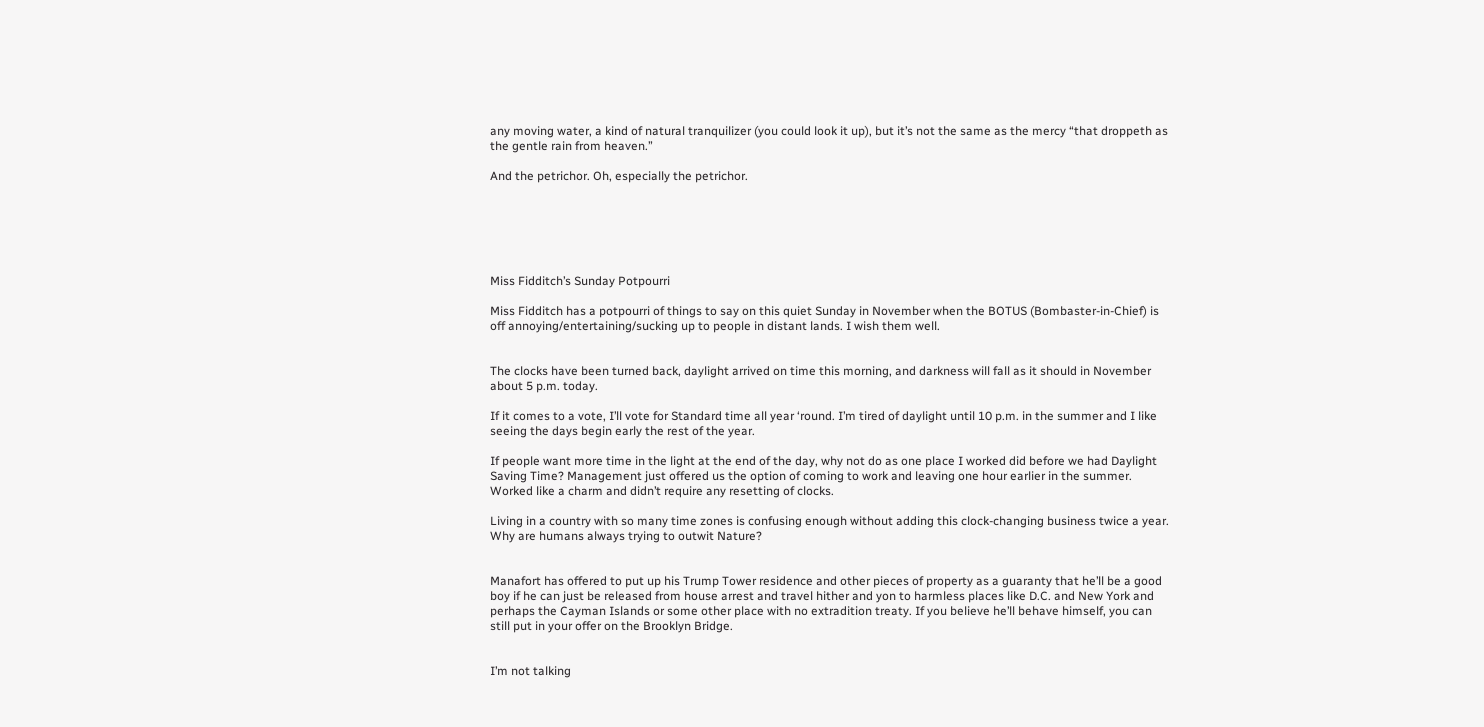any moving water, a kind of natural tranquilizer (you could look it up), but it’s not the same as the mercy “that droppeth as the gentle rain from heaven.”

And the petrichor. Oh, especially the petrichor.






Miss Fidditch’s Sunday Potpourri

Miss Fidditch has a potpourri of things to say on this quiet Sunday in November when the BOTUS (Bombaster-in-Chief) is off annoying/entertaining/sucking up to people in distant lands. I wish them well.


The clocks have been turned back, daylight arrived on time this morning, and darkness will fall as it should in November about 5 p.m. today.

If it comes to a vote, I’ll vote for Standard time all year ‘round. I’m tired of daylight until 10 p.m. in the summer and I like seeing the days begin early the rest of the year.

If people want more time in the light at the end of the day, why not do as one place I worked did before we had Daylight Saving Time? Management just offered us the option of coming to work and leaving one hour earlier in the summer. Worked like a charm and didn’t require any resetting of clocks.

Living in a country with so many time zones is confusing enough without adding this clock-changing business twice a year. Why are humans always trying to outwit Nature?


Manafort has offered to put up his Trump Tower residence and other pieces of property as a guaranty that he’ll be a good boy if he can just be released from house arrest and travel hither and yon to harmless places like D.C. and New York and perhaps the Cayman Islands or some other place with no extradition treaty. If you believe he’ll behave himself, you can still put in your offer on the Brooklyn Bridge.


I’m not talking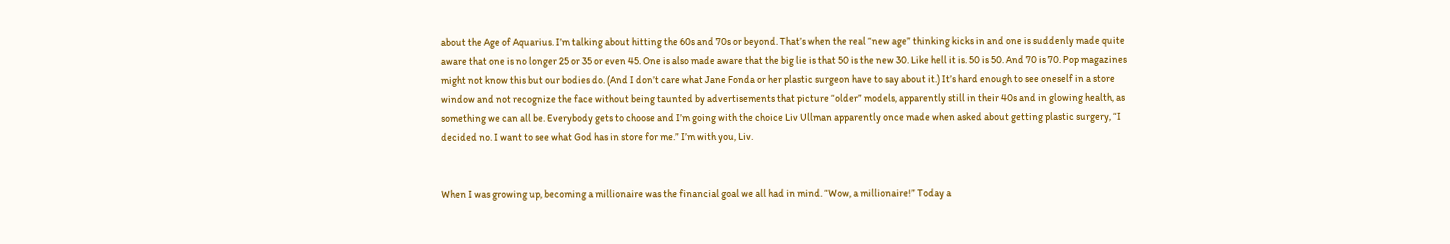about the Age of Aquarius. I’m talking about hitting the 60s and 70s or beyond. That’s when the real “new age” thinking kicks in and one is suddenly made quite aware that one is no longer 25 or 35 or even 45. One is also made aware that the big lie is that 50 is the new 30. Like hell it is. 50 is 50. And 70 is 70. Pop magazines might not know this but our bodies do. (And I don’t care what Jane Fonda or her plastic surgeon have to say about it.) It’s hard enough to see oneself in a store window and not recognize the face without being taunted by advertisements that picture “older” models, apparently still in their 40s and in glowing health, as something we can all be. Everybody gets to choose and I’m going with the choice Liv Ullman apparently once made when asked about getting plastic surgery, “I decided no. I want to see what God has in store for me.” I’m with you, Liv.


When I was growing up, becoming a millionaire was the financial goal we all had in mind. “Wow, a millionaire!” Today a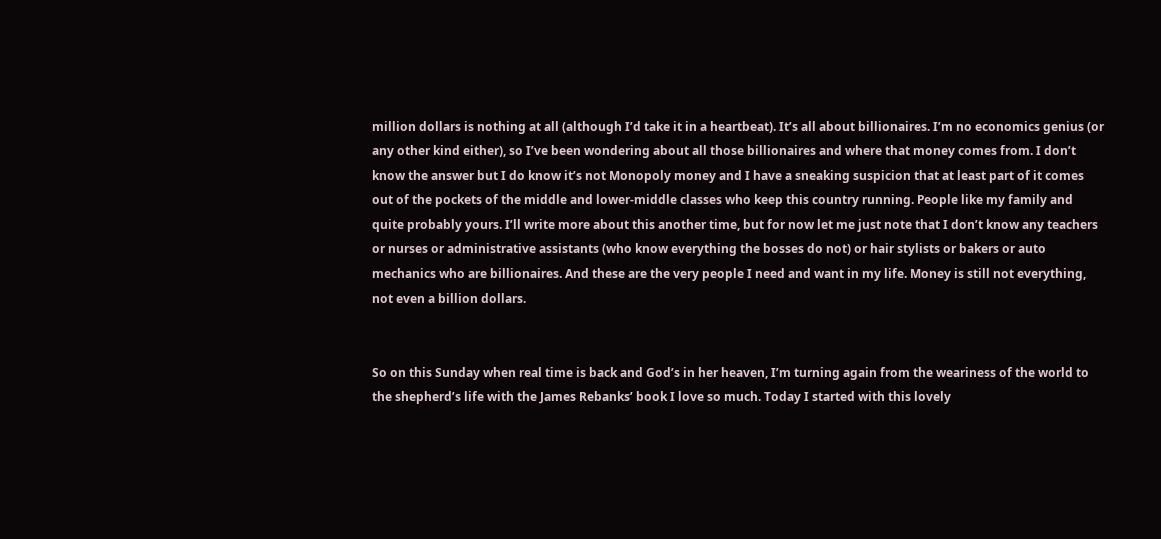million dollars is nothing at all (although I’d take it in a heartbeat). It’s all about billionaires. I’m no economics genius (or any other kind either), so I’ve been wondering about all those billionaires and where that money comes from. I don’t know the answer but I do know it’s not Monopoly money and I have a sneaking suspicion that at least part of it comes out of the pockets of the middle and lower-middle classes who keep this country running. People like my family and quite probably yours. I’ll write more about this another time, but for now let me just note that I don’t know any teachers or nurses or administrative assistants (who know everything the bosses do not) or hair stylists or bakers or auto mechanics who are billionaires. And these are the very people I need and want in my life. Money is still not everything, not even a billion dollars.


So on this Sunday when real time is back and God’s in her heaven, I’m turning again from the weariness of the world to the shepherd’s life with the James Rebanks’ book I love so much. Today I started with this lovely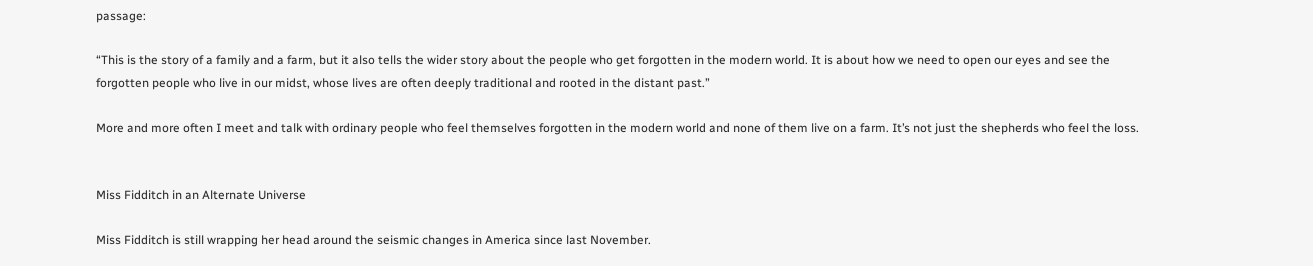passage:

“This is the story of a family and a farm, but it also tells the wider story about the people who get forgotten in the modern world. It is about how we need to open our eyes and see the forgotten people who live in our midst, whose lives are often deeply traditional and rooted in the distant past.”

More and more often I meet and talk with ordinary people who feel themselves forgotten in the modern world and none of them live on a farm. It’s not just the shepherds who feel the loss.


Miss Fidditch in an Alternate Universe

Miss Fidditch is still wrapping her head around the seismic changes in America since last November.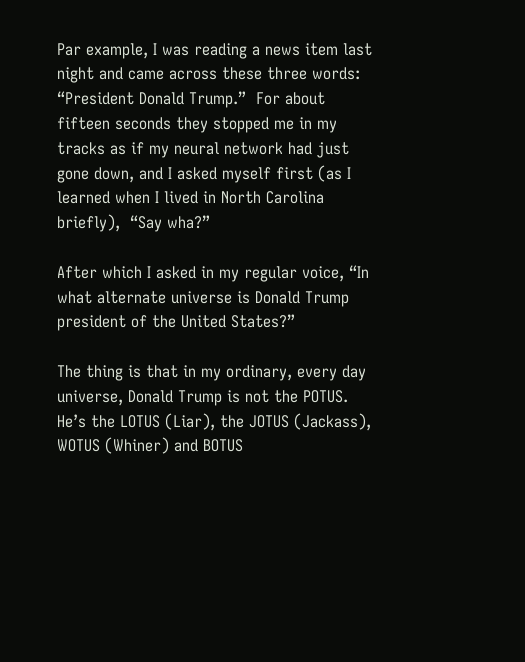Par example, I was reading a news item last night and came across these three words:  “President Donald Trump.”  For about fifteen seconds they stopped me in my tracks as if my neural network had just gone down, and I asked myself first (as I learned when I lived in North Carolina briefly),  “Say wha?”

After which I asked in my regular voice, “In what alternate universe is Donald Trump president of the United States?”

The thing is that in my ordinary, every day universe, Donald Trump is not the POTUS. He’s the LOTUS (Liar), the JOTUS (Jackass), WOTUS (Whiner) and BOTUS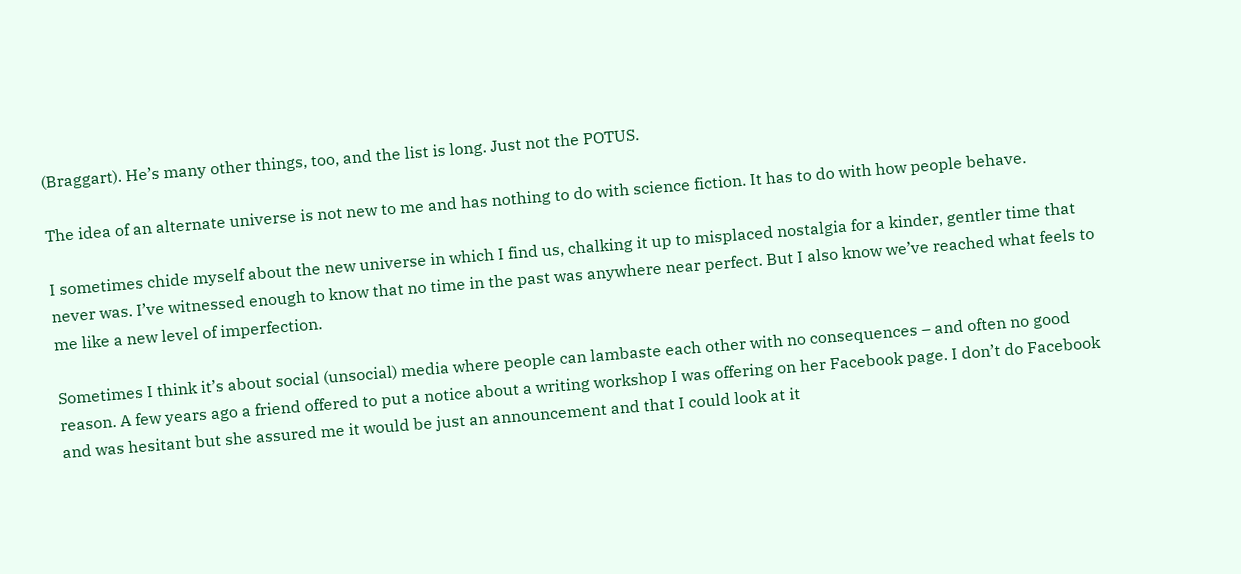(Braggart). He’s many other things, too, and the list is long. Just not the POTUS.

The idea of an alternate universe is not new to me and has nothing to do with science fiction. It has to do with how people behave.

I sometimes chide myself about the new universe in which I find us, chalking it up to misplaced nostalgia for a kinder, gentler time that never was. I’ve witnessed enough to know that no time in the past was anywhere near perfect. But I also know we’ve reached what feels to me like a new level of imperfection.

Sometimes I think it’s about social (unsocial) media where people can lambaste each other with no consequences – and often no good reason. A few years ago a friend offered to put a notice about a writing workshop I was offering on her Facebook page. I don’t do Facebook and was hesitant but she assured me it would be just an announcement and that I could look at it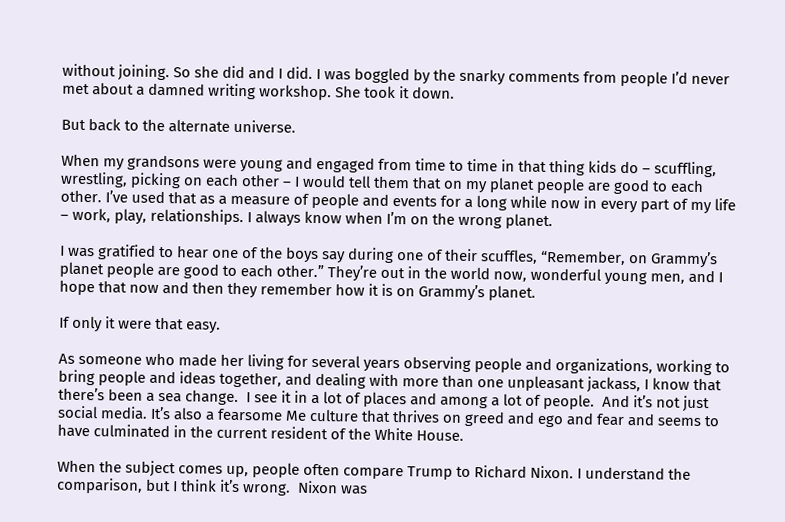without joining. So she did and I did. I was boggled by the snarky comments from people I’d never met about a damned writing workshop. She took it down.

But back to the alternate universe.

When my grandsons were young and engaged from time to time in that thing kids do – scuffling, wrestling, picking on each other – I would tell them that on my planet people are good to each other. I’ve used that as a measure of people and events for a long while now in every part of my life – work, play, relationships. I always know when I’m on the wrong planet.

I was gratified to hear one of the boys say during one of their scuffles, “Remember, on Grammy’s planet people are good to each other.” They’re out in the world now, wonderful young men, and I hope that now and then they remember how it is on Grammy’s planet.

If only it were that easy.

As someone who made her living for several years observing people and organizations, working to bring people and ideas together, and dealing with more than one unpleasant jackass, I know that there’s been a sea change.  I see it in a lot of places and among a lot of people.  And it’s not just social media. It’s also a fearsome Me culture that thrives on greed and ego and fear and seems to have culminated in the current resident of the White House.

When the subject comes up, people often compare Trump to Richard Nixon. I understand the comparison, but I think it’s wrong.  Nixon was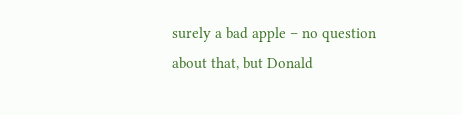surely a bad apple – no question about that, but Donald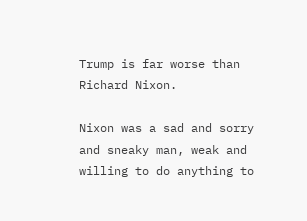Trump is far worse than Richard Nixon.

Nixon was a sad and sorry and sneaky man, weak and willing to do anything to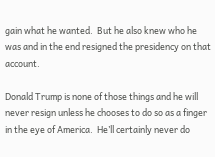gain what he wanted.  But he also knew who he was and in the end resigned the presidency on that account.

Donald Trump is none of those things and he will never resign unless he chooses to do so as a finger in the eye of America.  He’ll certainly never do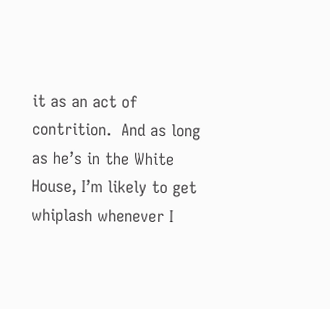it as an act of contrition.  And as long as he’s in the White House, I’m likely to get whiplash whenever I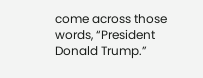come across those words, “President Donald Trump.”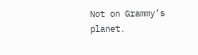Not on Grammy’s planet.